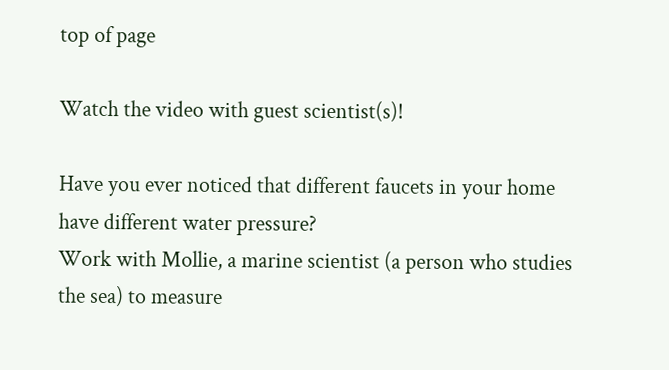top of page

Watch the video with guest scientist(s)!

Have you ever noticed that different faucets in your home have different water pressure?
Work with Mollie, a marine scientist (a person who studies the sea) to measure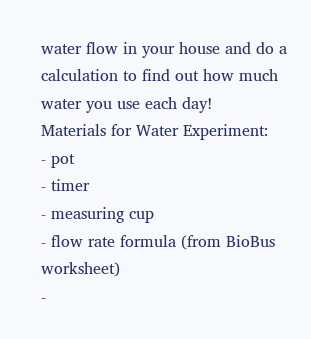water flow in your house and do a calculation to find out how much water you use each day!
Materials for Water Experiment:
- pot
- timer
- measuring cup
- flow rate formula (from BioBus worksheet)
-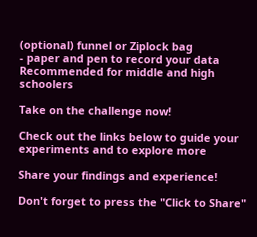(optional) funnel or Ziplock bag
- paper and pen to record your data
Recommended for middle and high schoolers

Take on the challenge now!

Check out the links below to guide your experiments and to explore more

Share your findings and experience!

Don't forget to press the "Click to Share"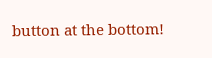button at the bottom!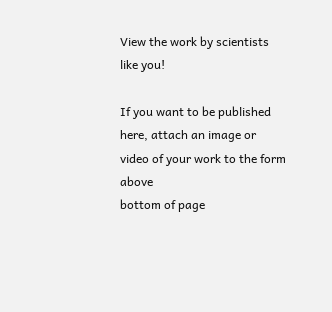View the work by scientists like you!

If you want to be published here, attach an image or video of your work to the form above
bottom of page